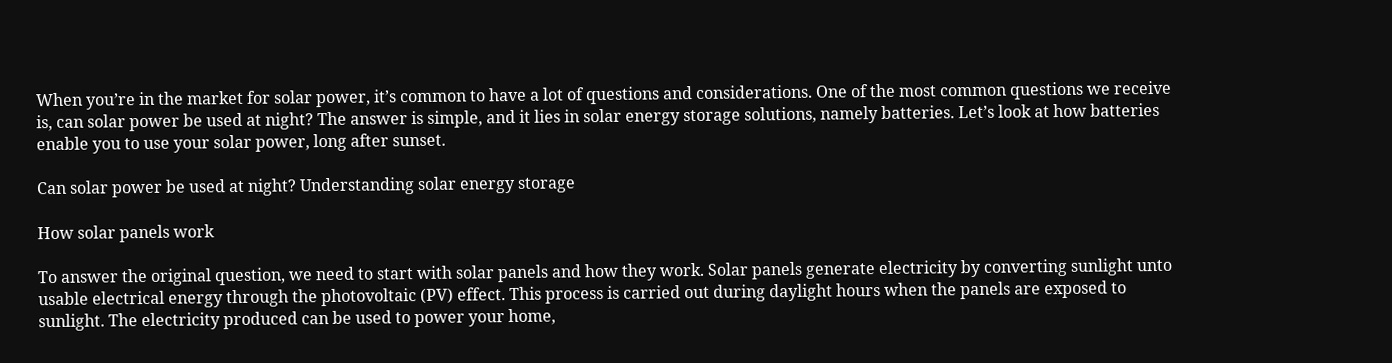When you’re in the market for solar power, it’s common to have a lot of questions and considerations. One of the most common questions we receive is, can solar power be used at night? The answer is simple, and it lies in solar energy storage solutions, namely batteries. Let’s look at how batteries enable you to use your solar power, long after sunset.

Can solar power be used at night? Understanding solar energy storage

How solar panels work

To answer the original question, we need to start with solar panels and how they work. Solar panels generate electricity by converting sunlight unto usable electrical energy through the photovoltaic (PV) effect. This process is carried out during daylight hours when the panels are exposed to sunlight. The electricity produced can be used to power your home,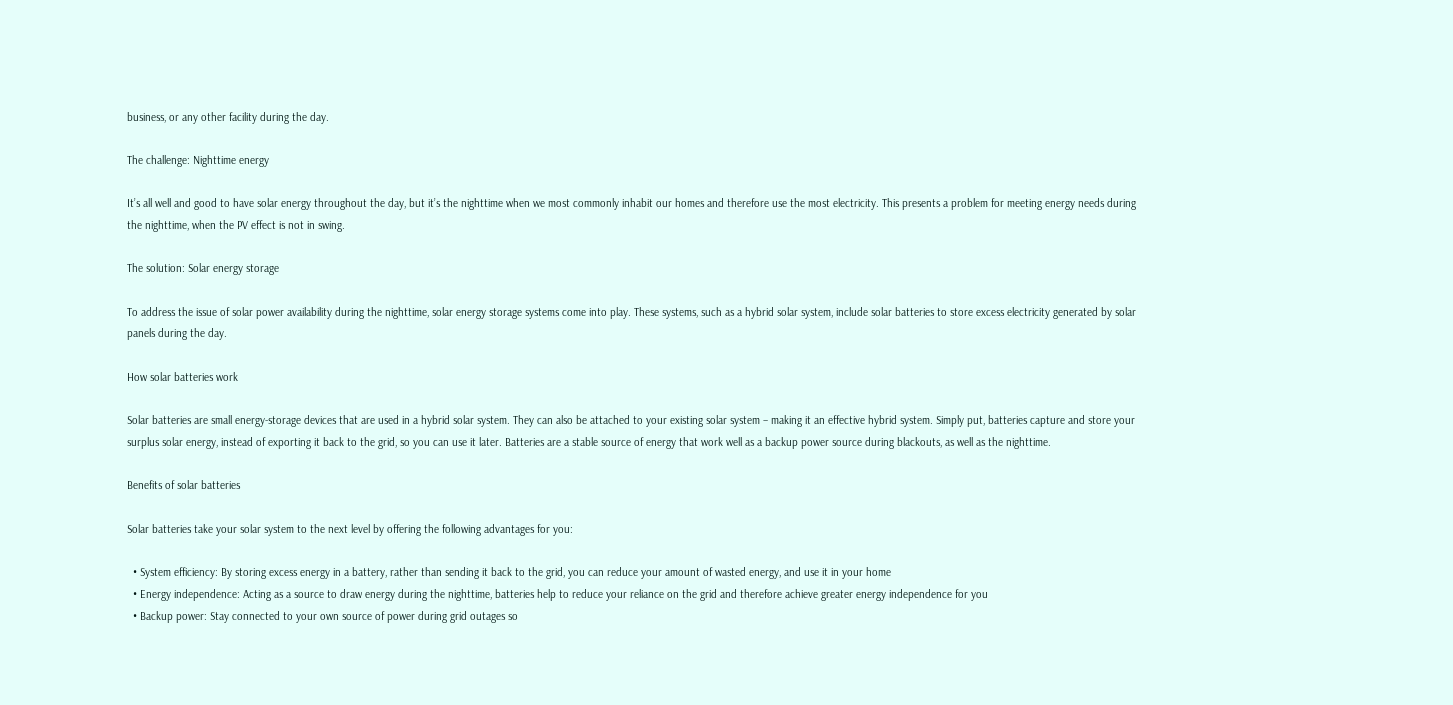business, or any other facility during the day.

The challenge: Nighttime energy

It’s all well and good to have solar energy throughout the day, but it’s the nighttime when we most commonly inhabit our homes and therefore use the most electricity. This presents a problem for meeting energy needs during the nighttime, when the PV effect is not in swing.

The solution: Solar energy storage

To address the issue of solar power availability during the nighttime, solar energy storage systems come into play. These systems, such as a hybrid solar system, include solar batteries to store excess electricity generated by solar panels during the day.

How solar batteries work

Solar batteries are small energy-storage devices that are used in a hybrid solar system. They can also be attached to your existing solar system – making it an effective hybrid system. Simply put, batteries capture and store your surplus solar energy, instead of exporting it back to the grid, so you can use it later. Batteries are a stable source of energy that work well as a backup power source during blackouts, as well as the nighttime.

Benefits of solar batteries

Solar batteries take your solar system to the next level by offering the following advantages for you:

  • System efficiency: By storing excess energy in a battery, rather than sending it back to the grid, you can reduce your amount of wasted energy, and use it in your home
  • Energy independence: Acting as a source to draw energy during the nighttime, batteries help to reduce your reliance on the grid and therefore achieve greater energy independence for you
  • Backup power: Stay connected to your own source of power during grid outages so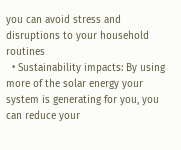you can avoid stress and disruptions to your household routines
  • Sustainability impacts: By using more of the solar energy your system is generating for you, you can reduce your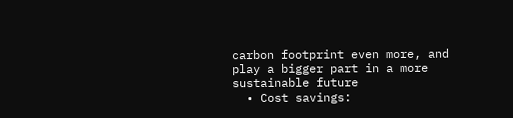carbon footprint even more, and play a bigger part in a more sustainable future
  • Cost savings: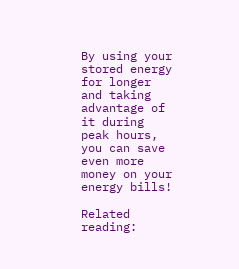By using your stored energy for longer and taking advantage of it during peak hours, you can save even more money on your energy bills!

Related reading: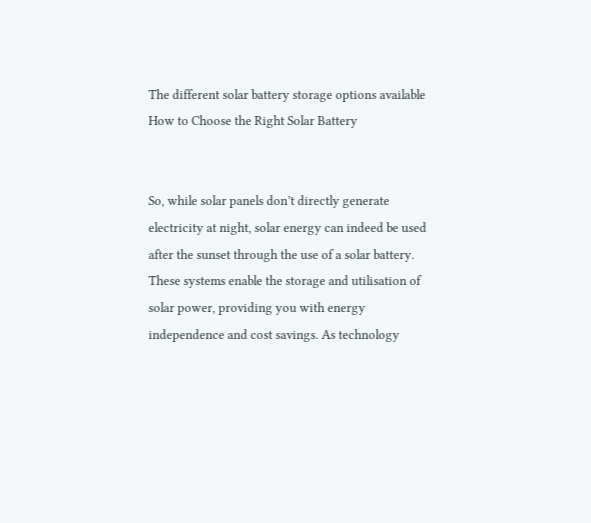The different solar battery storage options available
How to Choose the Right Solar Battery


So, while solar panels don’t directly generate electricity at night, solar energy can indeed be used after the sunset through the use of a solar battery. These systems enable the storage and utilisation of solar power, providing you with energy independence and cost savings. As technology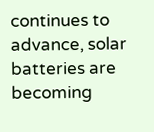continues to advance, solar batteries are becoming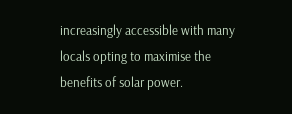increasingly accessible with many locals opting to maximise the benefits of solar power.